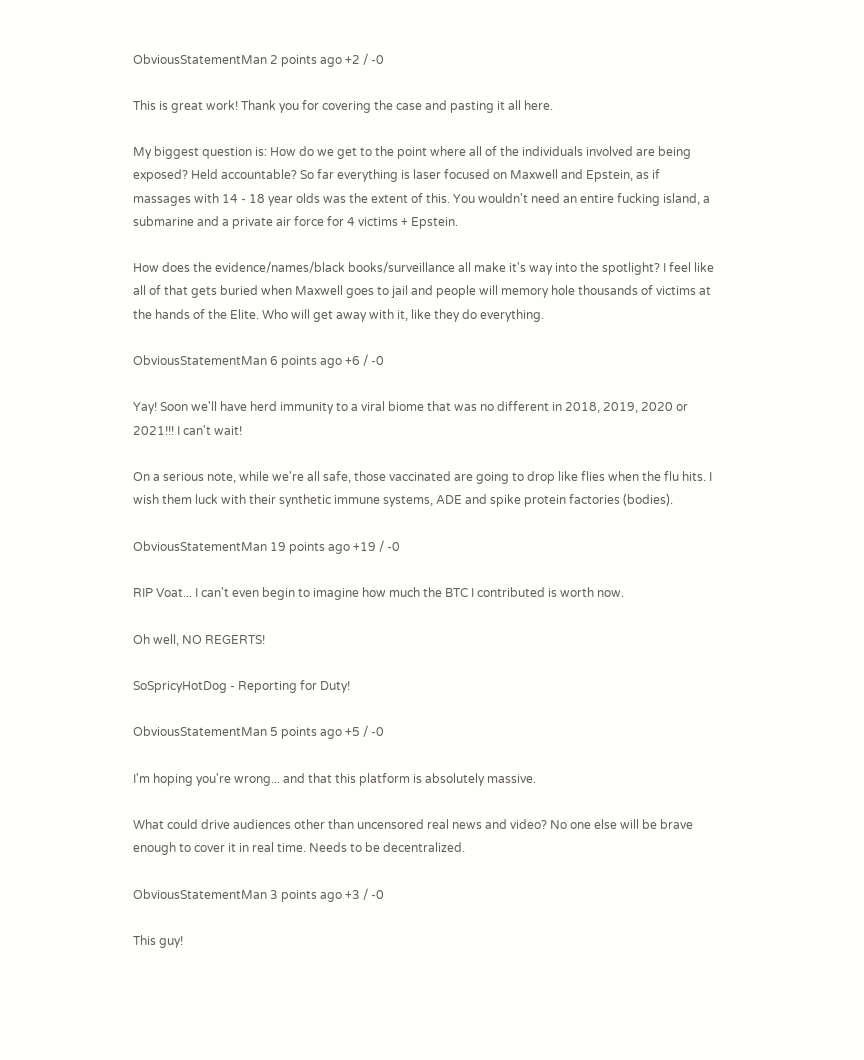ObviousStatementMan 2 points ago +2 / -0

This is great work! Thank you for covering the case and pasting it all here.

My biggest question is: How do we get to the point where all of the individuals involved are being exposed? Held accountable? So far everything is laser focused on Maxwell and Epstein, as if massages with 14 - 18 year olds was the extent of this. You wouldn't need an entire fucking island, a submarine and a private air force for 4 victims + Epstein.

How does the evidence/names/black books/surveillance all make it's way into the spotlight? I feel like all of that gets buried when Maxwell goes to jail and people will memory hole thousands of victims at the hands of the Elite. Who will get away with it, like they do everything.

ObviousStatementMan 6 points ago +6 / -0

Yay! Soon we'll have herd immunity to a viral biome that was no different in 2018, 2019, 2020 or 2021!!! I can't wait!

On a serious note, while we're all safe, those vaccinated are going to drop like flies when the flu hits. I wish them luck with their synthetic immune systems, ADE and spike protein factories (bodies).

ObviousStatementMan 19 points ago +19 / -0

RIP Voat... I can't even begin to imagine how much the BTC I contributed is worth now.

Oh well, NO REGERTS!

SoSpricyHotDog - Reporting for Duty!

ObviousStatementMan 5 points ago +5 / -0

I'm hoping you're wrong... and that this platform is absolutely massive.

What could drive audiences other than uncensored real news and video? No one else will be brave enough to cover it in real time. Needs to be decentralized.

ObviousStatementMan 3 points ago +3 / -0

This guy!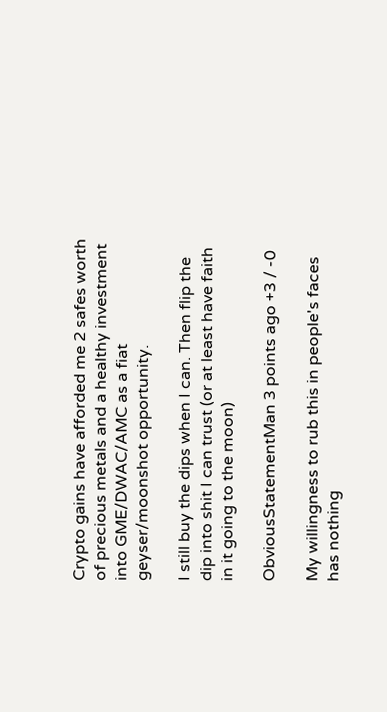Crypto gains have afforded me 2 safes worth of precious metals and a healthy investment into GME/DWAC/AMC as a fiat geyser/moonshot opportunity.

I still buy the dips when I can. Then flip the dip into shit I can trust (or at least have faith in it going to the moon)

ObviousStatementMan 3 points ago +3 / -0

My willingness to rub this in people's faces has nothing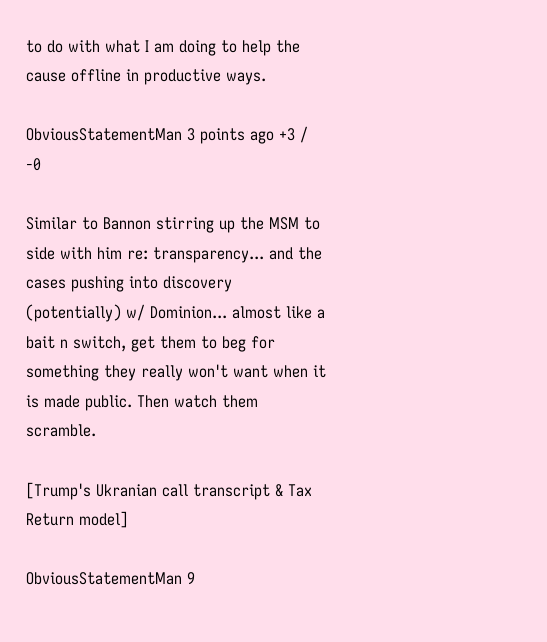to do with what I am doing to help the cause offline in productive ways.

ObviousStatementMan 3 points ago +3 / -0

Similar to Bannon stirring up the MSM to side with him re: transparency... and the cases pushing into discovery (potentially) w/ Dominion... almost like a bait n switch, get them to beg for something they really won't want when it is made public. Then watch them scramble.

[Trump's Ukranian call transcript & Tax Return model]

ObviousStatementMan 9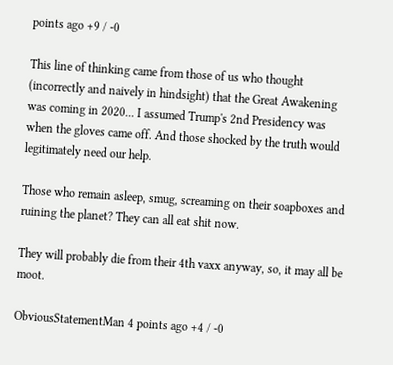points ago +9 / -0

This line of thinking came from those of us who thought (incorrectly and naively in hindsight) that the Great Awakening was coming in 2020... I assumed Trump's 2nd Presidency was when the gloves came off. And those shocked by the truth would legitimately need our help.

Those who remain asleep, smug, screaming on their soapboxes and ruining the planet? They can all eat shit now.

They will probably die from their 4th vaxx anyway, so, it may all be moot.

ObviousStatementMan 4 points ago +4 / -0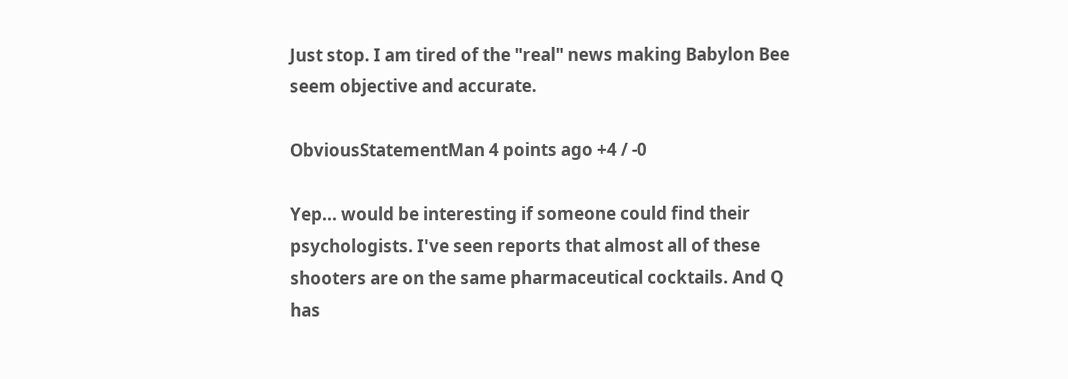Just stop. I am tired of the "real" news making Babylon Bee seem objective and accurate.

ObviousStatementMan 4 points ago +4 / -0

Yep... would be interesting if someone could find their psychologists. I've seen reports that almost all of these shooters are on the same pharmaceutical cocktails. And Q has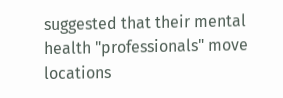suggested that their mental health "professionals" move locations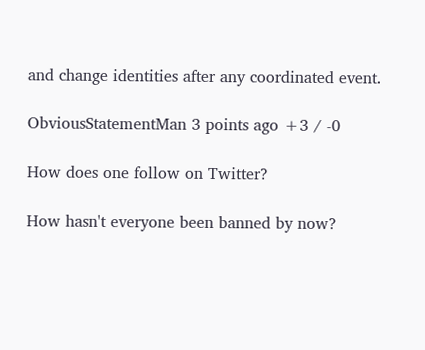and change identities after any coordinated event.

ObviousStatementMan 3 points ago +3 / -0

How does one follow on Twitter?

How hasn't everyone been banned by now?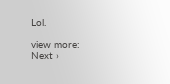Lol.

view more: Next ›